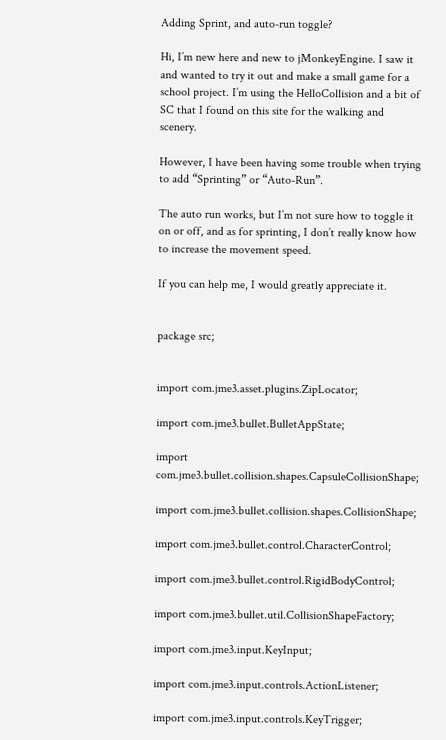Adding Sprint, and auto-run toggle?

Hi, I’m new here and new to jMonkeyEngine. I saw it and wanted to try it out and make a small game for a school project. I’m using the HelloCollision and a bit of SC that I found on this site for the walking and scenery.

However, I have been having some trouble when trying to add “Sprinting” or “Auto-Run”.

The auto run works, but I’m not sure how to toggle it on or off, and as for sprinting, I don’t really know how to increase the movement speed.

If you can help me, I would greatly appreciate it.


package src;


import com.jme3.asset.plugins.ZipLocator;

import com.jme3.bullet.BulletAppState;

import com.jme3.bullet.collision.shapes.CapsuleCollisionShape;

import com.jme3.bullet.collision.shapes.CollisionShape;

import com.jme3.bullet.control.CharacterControl;

import com.jme3.bullet.control.RigidBodyControl;

import com.jme3.bullet.util.CollisionShapeFactory;

import com.jme3.input.KeyInput;

import com.jme3.input.controls.ActionListener;

import com.jme3.input.controls.KeyTrigger;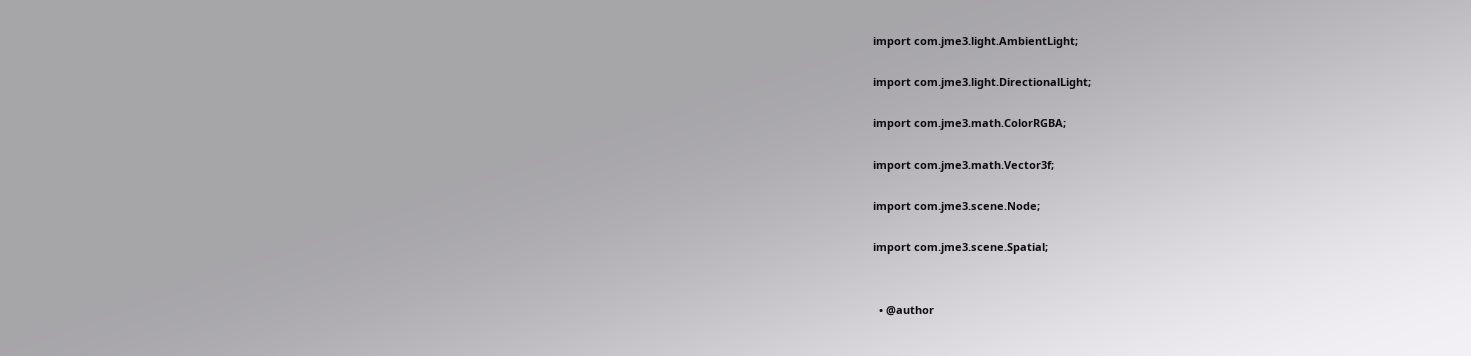import com.jme3.light.AmbientLight;

import com.jme3.light.DirectionalLight;

import com.jme3.math.ColorRGBA;

import com.jme3.math.Vector3f;

import com.jme3.scene.Node;

import com.jme3.scene.Spatial;


  • @author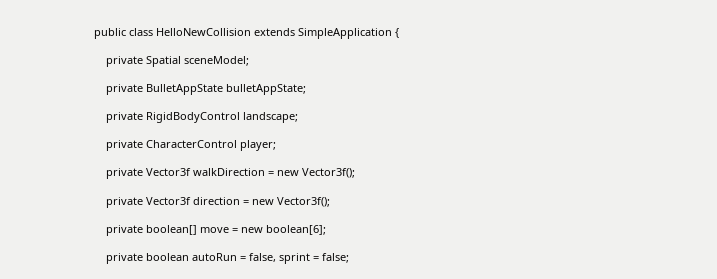public class HelloNewCollision extends SimpleApplication {

    private Spatial sceneModel;

    private BulletAppState bulletAppState;

    private RigidBodyControl landscape;

    private CharacterControl player;

    private Vector3f walkDirection = new Vector3f();

    private Vector3f direction = new Vector3f();

    private boolean[] move = new boolean[6];

    private boolean autoRun = false, sprint = false;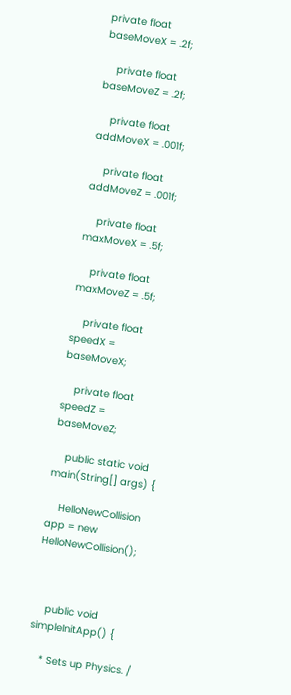private float baseMoveX = .2f;

    private float baseMoveZ = .2f;

    private float addMoveX = .001f;

    private float addMoveZ = .001f;

    private float maxMoveX = .5f;

    private float maxMoveZ = .5f;

    private float speedX = baseMoveX;

    private float speedZ = baseMoveZ;

    public static void main(String[] args) {

    HelloNewCollision app = new HelloNewCollision();



    public void simpleInitApp() {

    * Sets up Physics. /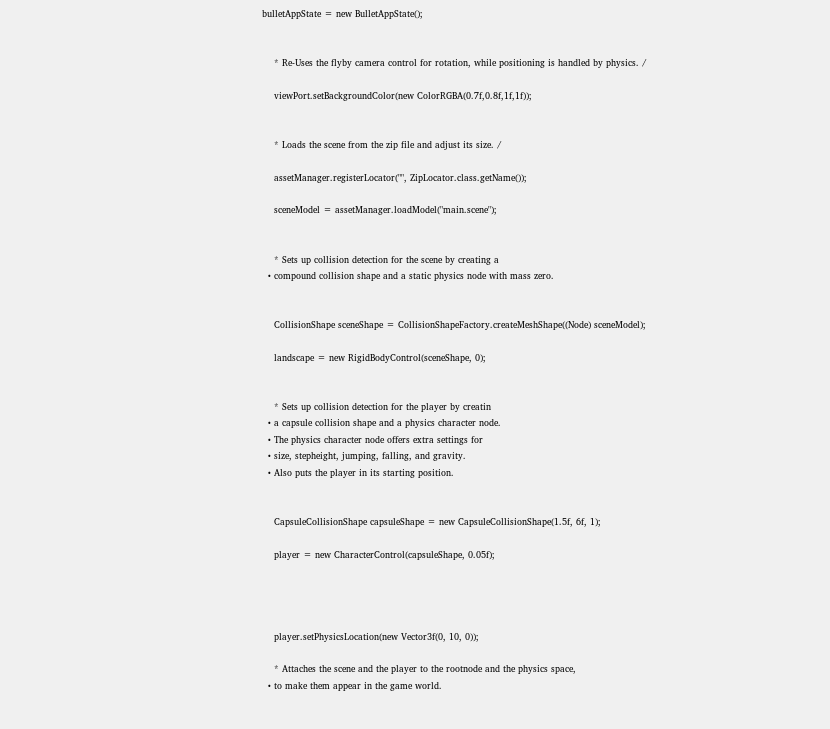bulletAppState = new BulletAppState();


    * Re-Uses the flyby camera control for rotation, while positioning is handled by physics. /

    viewPort.setBackgroundColor(new ColorRGBA(0.7f,0.8f,1f,1f));


    * Loads the scene from the zip file and adjust its size. /

    assetManager.registerLocator("", ZipLocator.class.getName());

    sceneModel = assetManager.loadModel("main.scene");


    * Sets up collision detection for the scene by creating a
  • compound collision shape and a static physics node with mass zero.


    CollisionShape sceneShape = CollisionShapeFactory.createMeshShape((Node) sceneModel);

    landscape = new RigidBodyControl(sceneShape, 0);


    * Sets up collision detection for the player by creatin
  • a capsule collision shape and a physics character node.
  • The physics character node offers extra settings for
  • size, stepheight, jumping, falling, and gravity.
  • Also puts the player in its starting position.


    CapsuleCollisionShape capsuleShape = new CapsuleCollisionShape(1.5f, 6f, 1);

    player = new CharacterControl(capsuleShape, 0.05f);




    player.setPhysicsLocation(new Vector3f(0, 10, 0));

    * Attaches the scene and the player to the rootnode and the physics space,
  • to make them appear in the game world.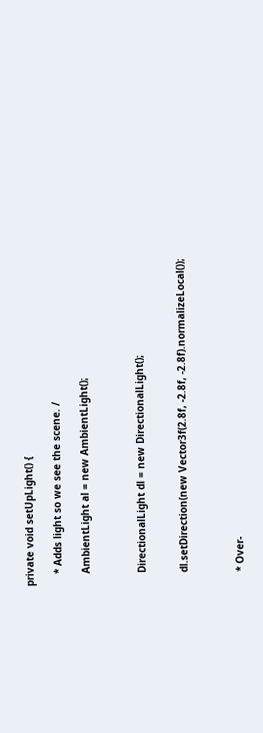private void setUpLight() {

    * Adds light so we see the scene. /

    AmbientLight al = new AmbientLight();



    DirectionalLight dl = new DirectionalLight();


    dl.setDirection(new Vector3f(2.8f, -2.8f, -2.8f).normalizeLocal());



    * Over-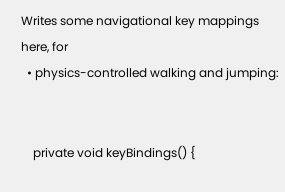Writes some navigational key mappings here, for
  • physics-controlled walking and jumping:


    private void keyBindings() {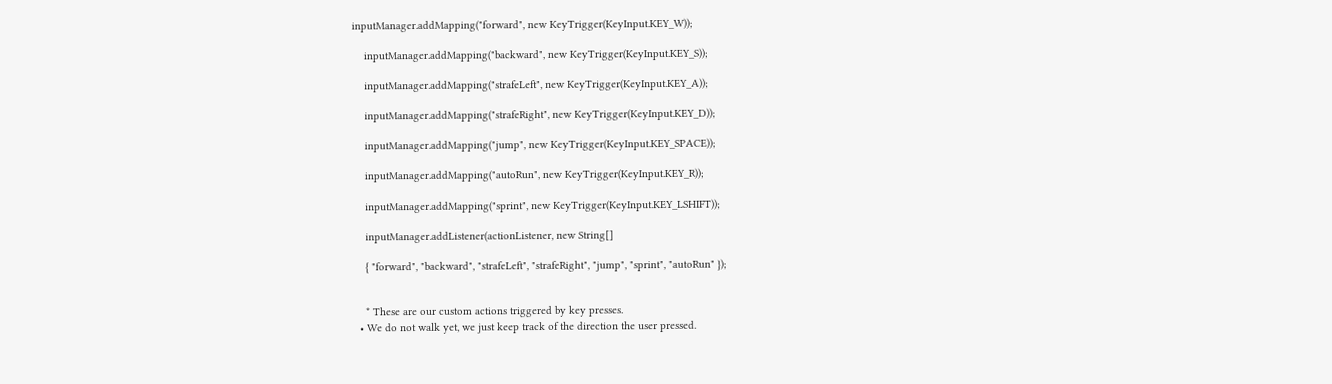inputManager.addMapping("forward", new KeyTrigger(KeyInput.KEY_W));

    inputManager.addMapping("backward", new KeyTrigger(KeyInput.KEY_S));

    inputManager.addMapping("strafeLeft", new KeyTrigger(KeyInput.KEY_A));

    inputManager.addMapping("strafeRight", new KeyTrigger(KeyInput.KEY_D));

    inputManager.addMapping("jump", new KeyTrigger(KeyInput.KEY_SPACE));

    inputManager.addMapping("autoRun", new KeyTrigger(KeyInput.KEY_R));

    inputManager.addMapping("sprint", new KeyTrigger(KeyInput.KEY_LSHIFT));

    inputManager.addListener(actionListener, new String[]

    { "forward", "backward", "strafeLeft", "strafeRight", "jump", "sprint", "autoRun" });


    * These are our custom actions triggered by key presses.
  • We do not walk yet, we just keep track of the direction the user pressed.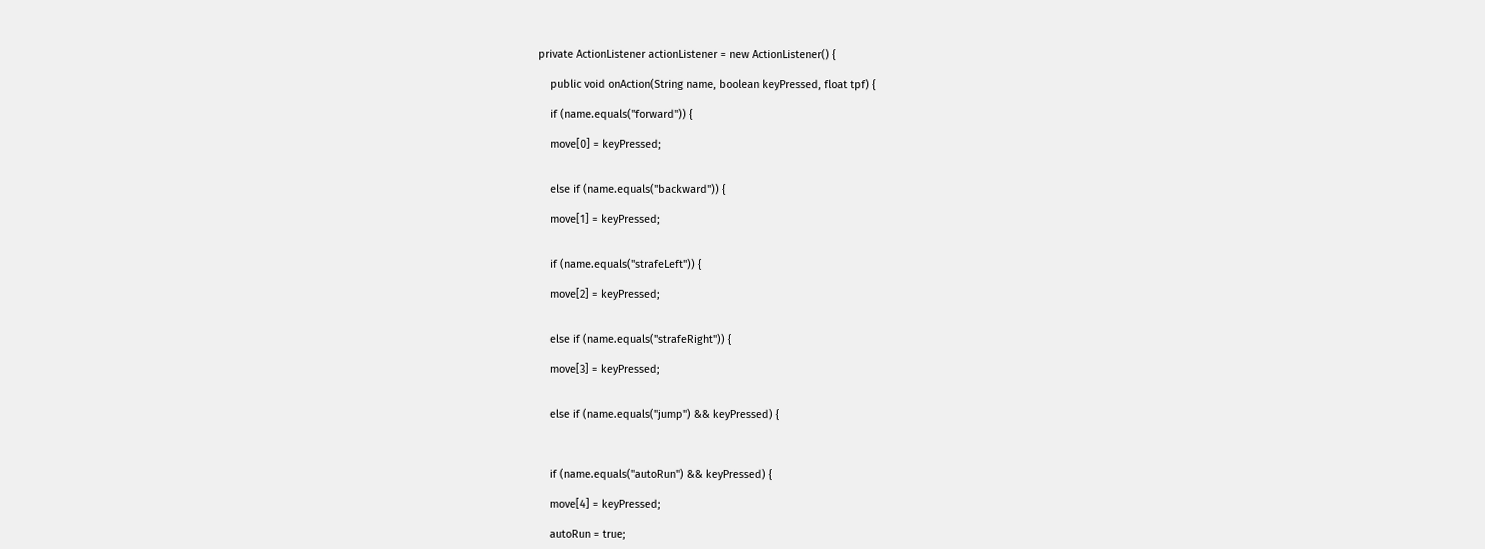private ActionListener actionListener = new ActionListener() {

    public void onAction(String name, boolean keyPressed, float tpf) {

    if (name.equals("forward")) {

    move[0] = keyPressed;


    else if (name.equals("backward")) {

    move[1] = keyPressed;


    if (name.equals("strafeLeft")) {

    move[2] = keyPressed;


    else if (name.equals("strafeRight")) {

    move[3] = keyPressed;


    else if (name.equals("jump") && keyPressed) {



    if (name.equals("autoRun") && keyPressed) {

    move[4] = keyPressed;

    autoRun = true;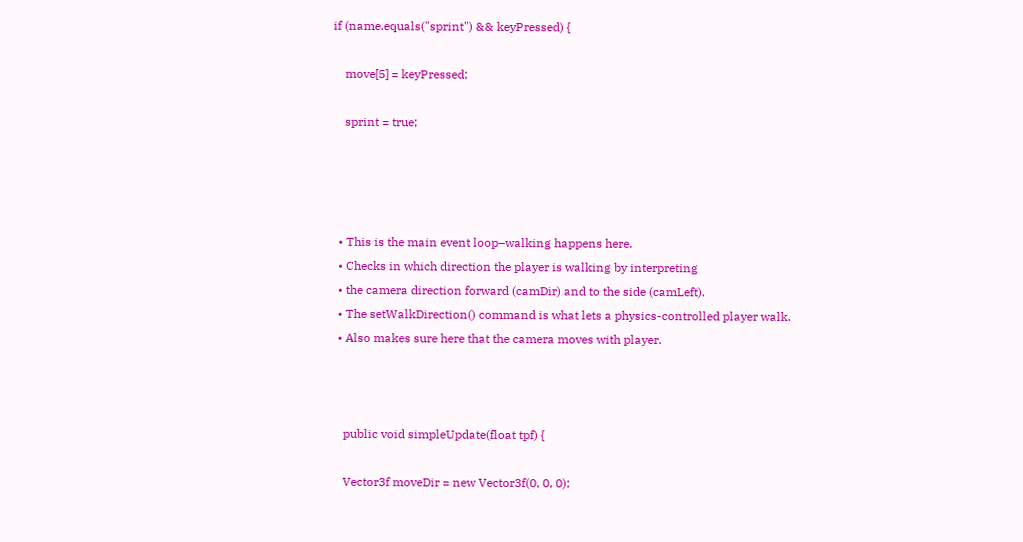if (name.equals("sprint") && keyPressed) {

    move[5] = keyPressed;

    sprint = true;




  • This is the main event loop–walking happens here.
  • Checks in which direction the player is walking by interpreting
  • the camera direction forward (camDir) and to the side (camLeft).
  • The setWalkDirection() command is what lets a physics-controlled player walk.
  • Also makes sure here that the camera moves with player.



    public void simpleUpdate(float tpf) {

    Vector3f moveDir = new Vector3f(0, 0, 0);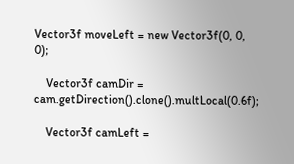Vector3f moveLeft = new Vector3f(0, 0, 0);

    Vector3f camDir = cam.getDirection().clone().multLocal(0.6f);

    Vector3f camLeft =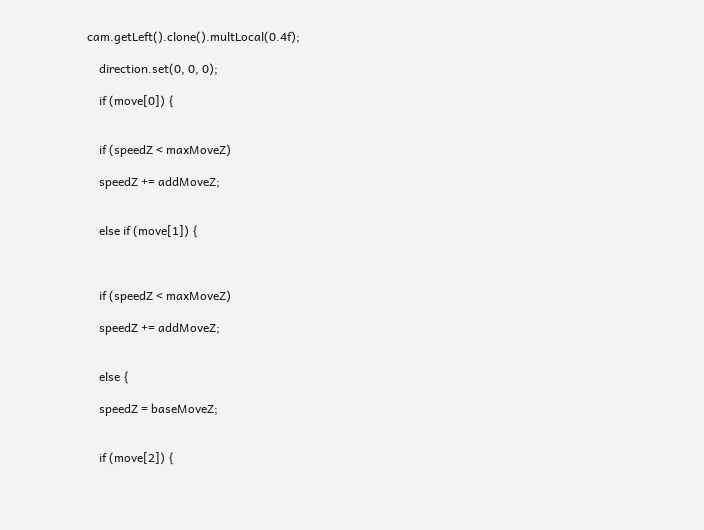cam.getLeft().clone().multLocal(0.4f);

    direction.set(0, 0, 0);

    if (move[0]) {


    if (speedZ < maxMoveZ)

    speedZ += addMoveZ;


    else if (move[1]) {



    if (speedZ < maxMoveZ)

    speedZ += addMoveZ;


    else {

    speedZ = baseMoveZ;


    if (move[2]) {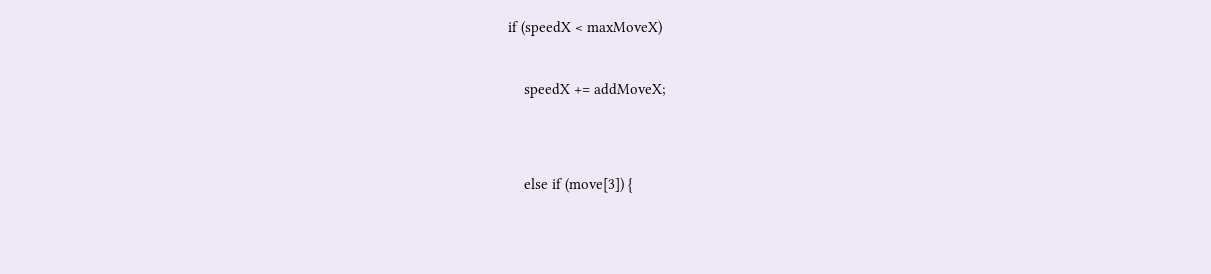if (speedX < maxMoveX)

    speedX += addMoveX;


    else if (move[3]) {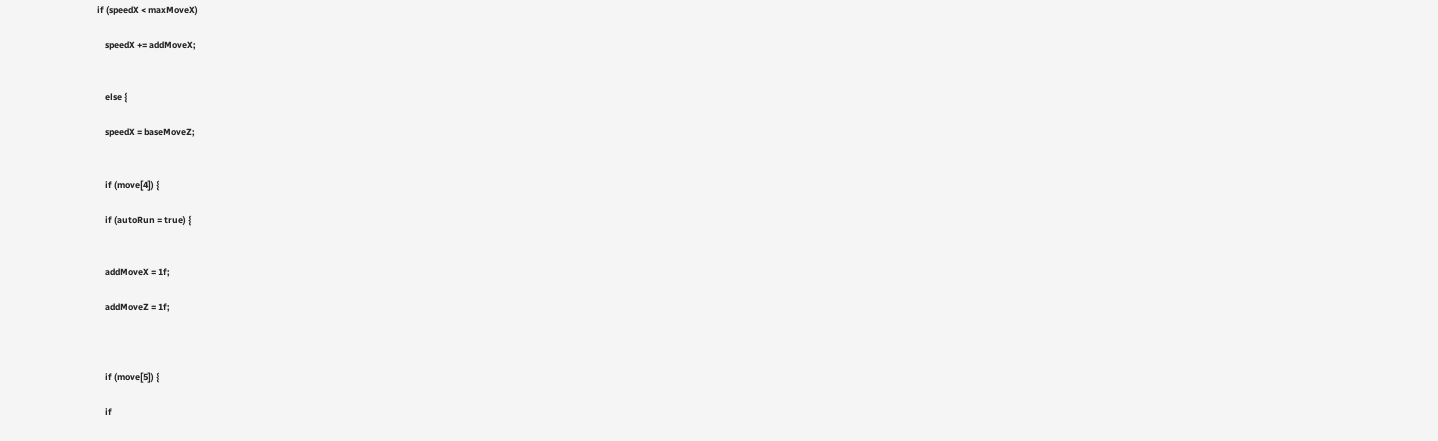if (speedX < maxMoveX)

    speedX += addMoveX;


    else {

    speedX = baseMoveZ;


    if (move[4]) {

    if (autoRun = true) {


    addMoveX = 1f;

    addMoveZ = 1f;



    if (move[5]) {

    if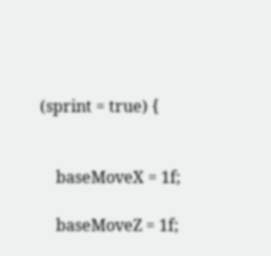(sprint = true) {


    baseMoveX = 1f;

    baseMoveZ = 1f;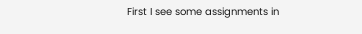First I see some assignments in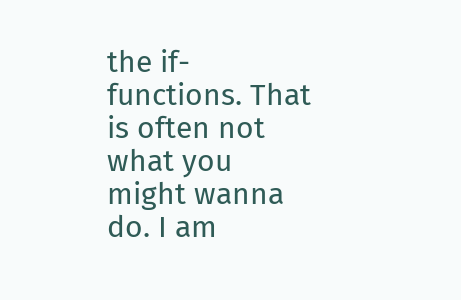the if-functions. That is often not what you might wanna do. I am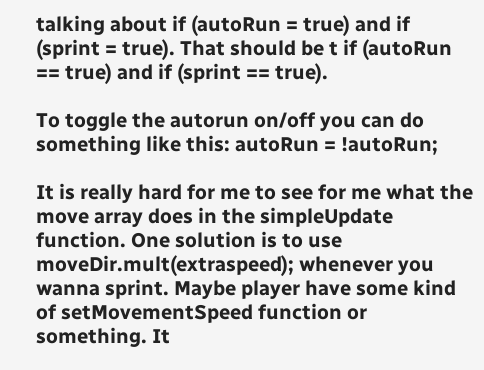talking about if (autoRun = true) and if (sprint = true). That should be t if (autoRun == true) and if (sprint == true).

To toggle the autorun on/off you can do something like this: autoRun = !autoRun;

It is really hard for me to see for me what the move array does in the simpleUpdate function. One solution is to use moveDir.mult(extraspeed); whenever you wanna sprint. Maybe player have some kind of setMovementSpeed function or something. It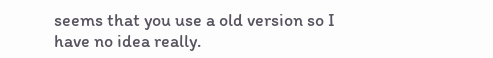seems that you use a old version so I have no idea really.